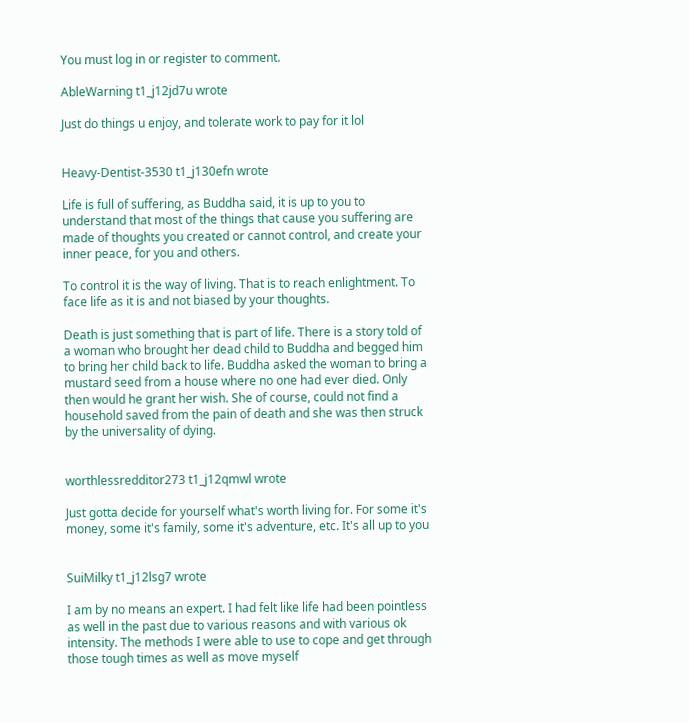You must log in or register to comment.

AbleWarning t1_j12jd7u wrote

Just do things u enjoy, and tolerate work to pay for it lol


Heavy-Dentist-3530 t1_j130efn wrote

Life is full of suffering, as Buddha said, it is up to you to understand that most of the things that cause you suffering are made of thoughts you created or cannot control, and create your inner peace, for you and others.

To control it is the way of living. That is to reach enlightment. To face life as it is and not biased by your thoughts.

Death is just something that is part of life. There is a story told of a woman who brought her dead child to Buddha and begged him to bring her child back to life. Buddha asked the woman to bring a mustard seed from a house where no one had ever died. Only then would he grant her wish. She of course, could not find a household saved from the pain of death and she was then struck by the universality of dying.


worthlessredditor273 t1_j12qmwl wrote

Just gotta decide for yourself what's worth living for. For some it's money, some it's family, some it's adventure, etc. It's all up to you


SuiMilky t1_j12lsg7 wrote

I am by no means an expert. I had felt like life had been pointless as well in the past due to various reasons and with various ok intensity. The methods I were able to use to cope and get through those tough times as well as move myself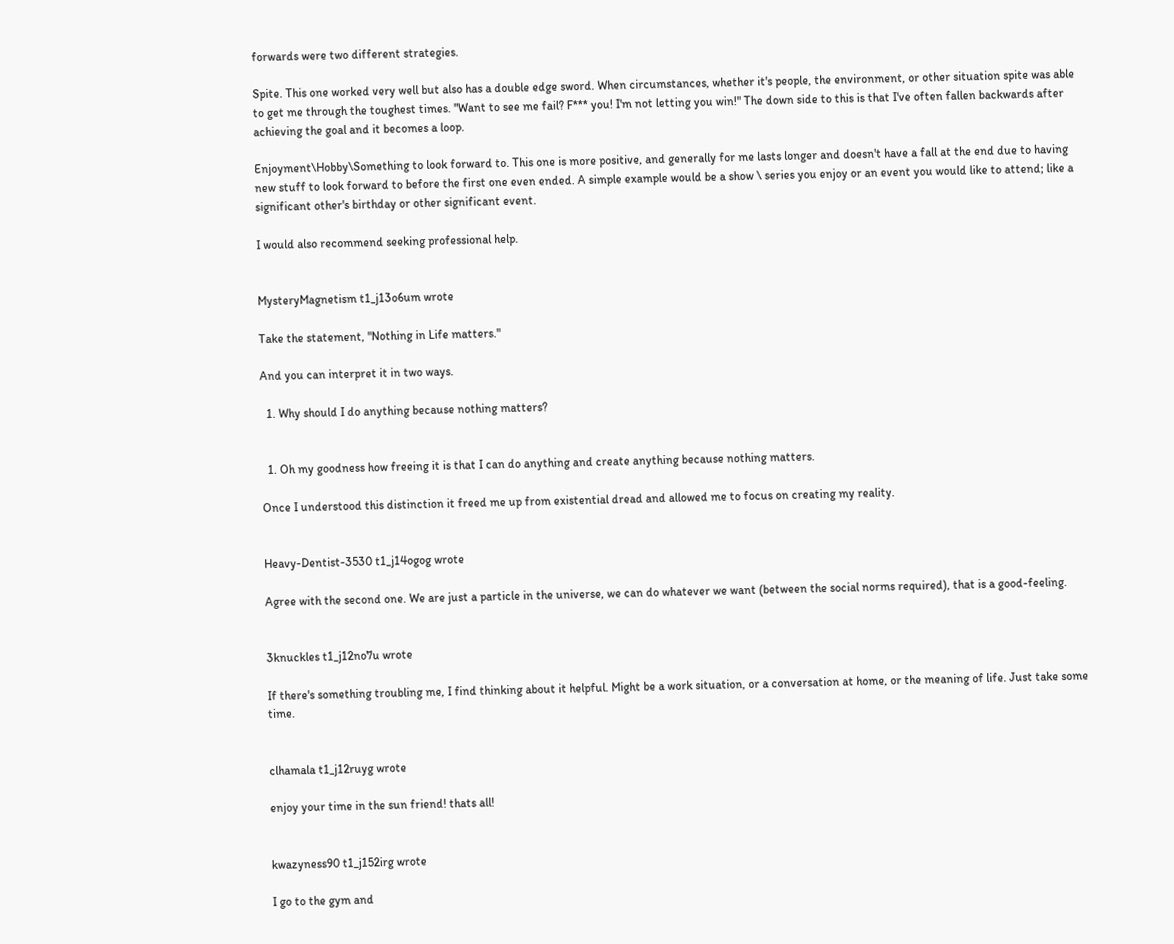forwards were two different strategies.

Spite. This one worked very well but also has a double edge sword. When circumstances, whether it's people, the environment, or other situation spite was able to get me through the toughest times. "Want to see me fail? F*** you! I'm not letting you win!" The down side to this is that I've often fallen backwards after achieving the goal and it becomes a loop.

Enjoyment\Hobby\Something to look forward to. This one is more positive, and generally for me lasts longer and doesn't have a fall at the end due to having new stuff to look forward to before the first one even ended. A simple example would be a show \ series you enjoy or an event you would like to attend; like a significant other's birthday or other significant event.

I would also recommend seeking professional help.


MysteryMagnetism t1_j13o6um wrote

Take the statement, "Nothing in Life matters."

And you can interpret it in two ways.

  1. Why should I do anything because nothing matters?


  1. Oh my goodness how freeing it is that I can do anything and create anything because nothing matters.

Once I understood this distinction it freed me up from existential dread and allowed me to focus on creating my reality.


Heavy-Dentist-3530 t1_j14ogog wrote

Agree with the second one. We are just a particle in the universe, we can do whatever we want (between the social norms required), that is a good-feeling.


3knuckles t1_j12no7u wrote

If there's something troubling me, I find thinking about it helpful. Might be a work situation, or a conversation at home, or the meaning of life. Just take some time.


clhamala t1_j12ruyg wrote

enjoy your time in the sun friend! thats all!


kwazyness90 t1_j152irg wrote

I go to the gym and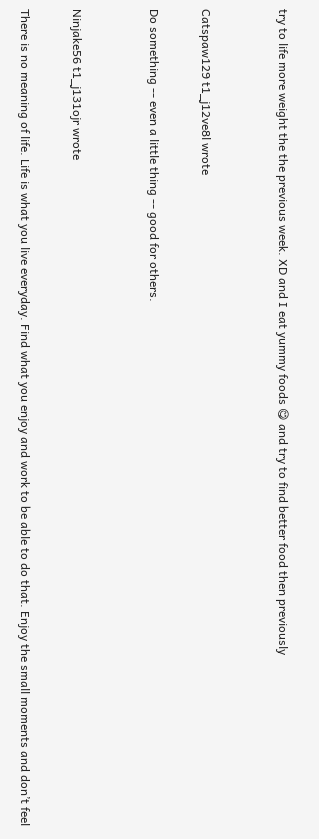try to life more weight the the previous week. XD and I eat yummy foods 😋 and try to find better food then previously


Catspaw129 t1_j12ve8l wrote

Do something -- even a little thing -- good for others.


Ninjake56 t1_j131ojr wrote

There is no meaning of life. Life is what you live everyday. Find what you enjoy and work to be able to do that. Enjoy the small moments and don’t feel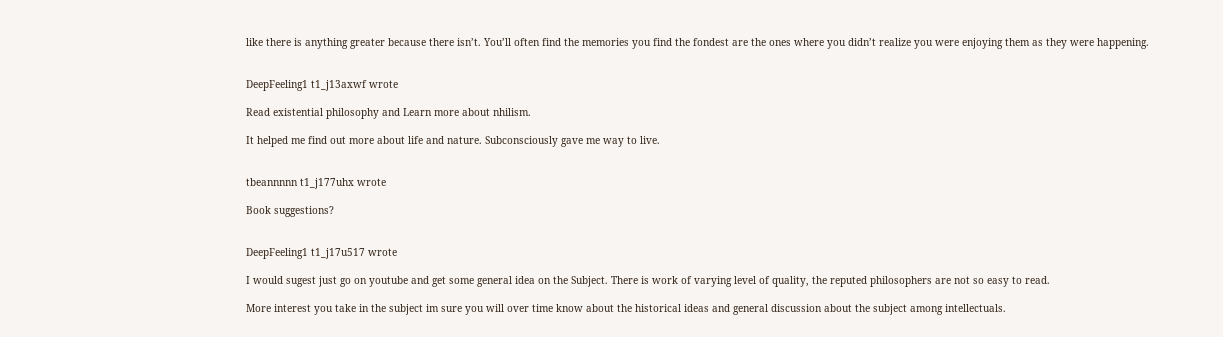like there is anything greater because there isn’t. You’ll often find the memories you find the fondest are the ones where you didn’t realize you were enjoying them as they were happening.


DeepFeeling1 t1_j13axwf wrote

Read existential philosophy and Learn more about nhilism.

It helped me find out more about life and nature. Subconsciously gave me way to live.


tbeannnnn t1_j177uhx wrote

Book suggestions?


DeepFeeling1 t1_j17u517 wrote

I would sugest just go on youtube and get some general idea on the Subject. There is work of varying level of quality, the reputed philosophers are not so easy to read.

More interest you take in the subject im sure you will over time know about the historical ideas and general discussion about the subject among intellectuals.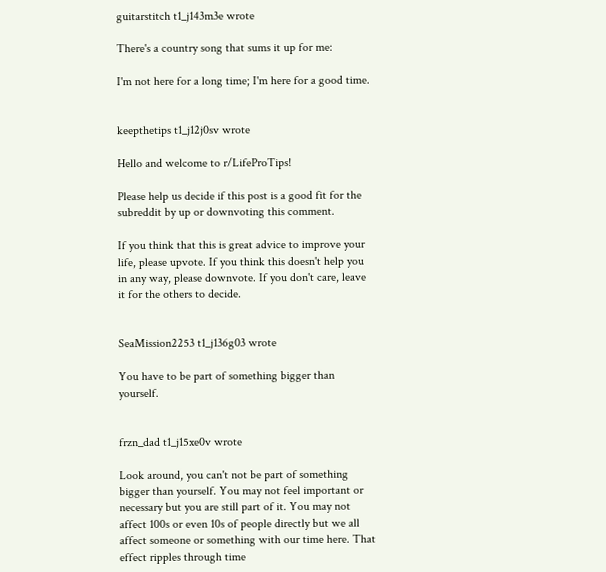guitarstitch t1_j143m3e wrote

There's a country song that sums it up for me:

I'm not here for a long time; I'm here for a good time.


keepthetips t1_j12j0sv wrote

Hello and welcome to r/LifeProTips!

Please help us decide if this post is a good fit for the subreddit by up or downvoting this comment.

If you think that this is great advice to improve your life, please upvote. If you think this doesn't help you in any way, please downvote. If you don't care, leave it for the others to decide.


SeaMission2253 t1_j136g03 wrote

You have to be part of something bigger than yourself.


frzn_dad t1_j15xe0v wrote

Look around, you can't not be part of something bigger than yourself. You may not feel important or necessary but you are still part of it. You may not affect 100s or even 10s of people directly but we all affect someone or something with our time here. That effect ripples through time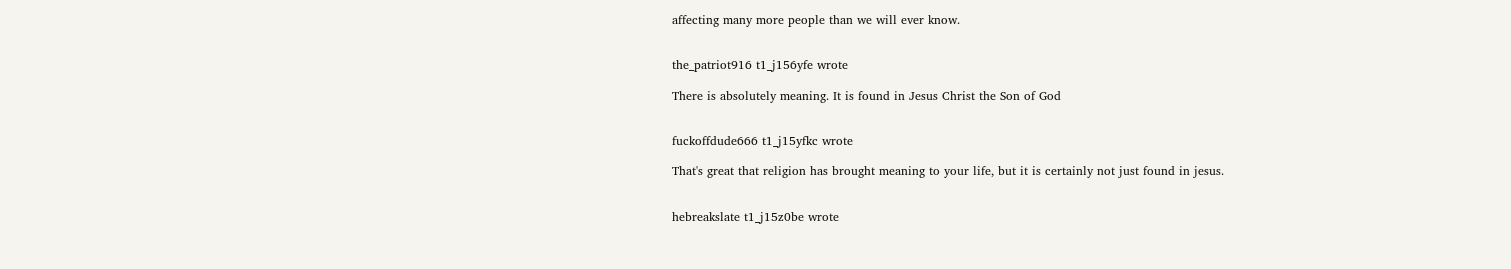affecting many more people than we will ever know.


the_patriot916 t1_j156yfe wrote

There is absolutely meaning. It is found in Jesus Christ the Son of God


fuckoffdude666 t1_j15yfkc wrote

That's great that religion has brought meaning to your life, but it is certainly not just found in jesus.


hebreakslate t1_j15z0be wrote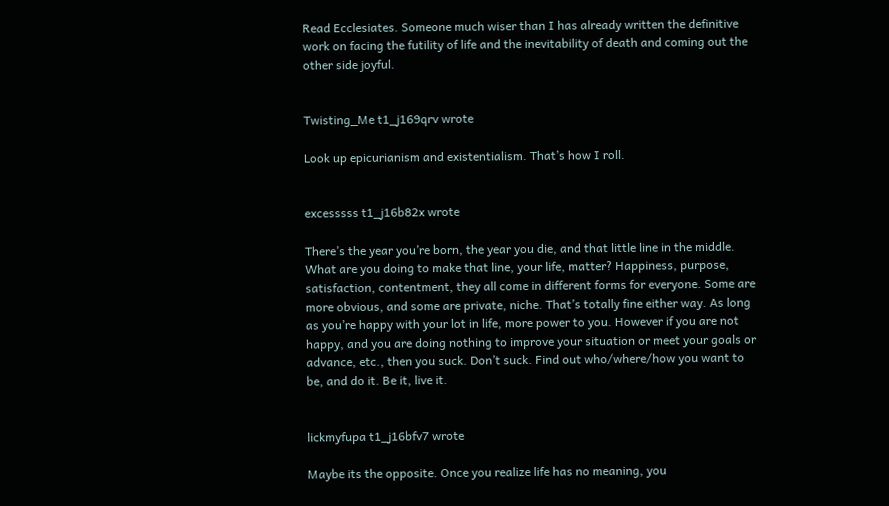Read Ecclesiates. Someone much wiser than I has already written the definitive work on facing the futility of life and the inevitability of death and coming out the other side joyful.


Twisting_Me t1_j169qrv wrote

Look up epicurianism and existentialism. That’s how I roll.


excesssss t1_j16b82x wrote

There’s the year you’re born, the year you die, and that little line in the middle. What are you doing to make that line, your life, matter? Happiness, purpose, satisfaction, contentment, they all come in different forms for everyone. Some are more obvious, and some are private, niche. That’s totally fine either way. As long as you’re happy with your lot in life, more power to you. However if you are not happy, and you are doing nothing to improve your situation or meet your goals or advance, etc., then you suck. Don’t suck. Find out who/where/how you want to be, and do it. Be it, live it.


lickmyfupa t1_j16bfv7 wrote

Maybe its the opposite. Once you realize life has no meaning, you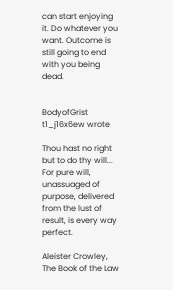can start enjoying it. Do whatever you want. Outcome is still going to end with you being dead.


BodyofGrist t1_j16x6ew wrote

Thou hast no right but to do thy will... For pure will, unassuaged of purpose, delivered from the lust of result, is every way perfect.

Aleister Crowley, The Book of the Law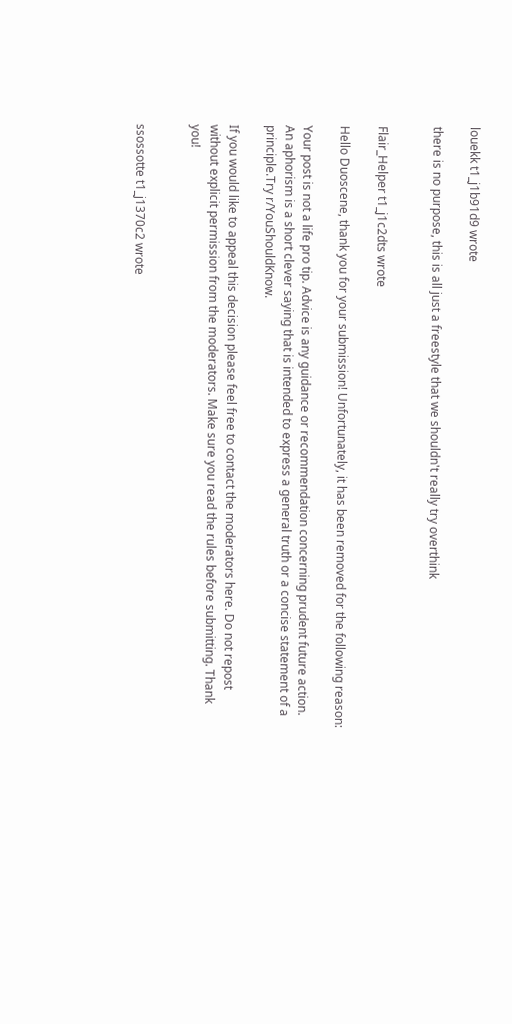louekk t1_j1b91d9 wrote

there is no purpose, this is all just a freestyle that we shouldn't really try overthink


Flair_Helper t1_j1c2dts wrote

Hello Duoscene, thank you for your submission! Unfortunately, it has been removed for the following reason:

Your post is not a life pro tip. Advice is any guidance or recommendation concerning prudent future action. An aphorism is a short clever saying that is intended to express a general truth or a concise statement of a principle.Try r/YouShouldKnow.

If you would like to appeal this decision please feel free to contact the moderators here. Do not repost without explicit permission from the moderators. Make sure you read the rules before submitting. Thank you!


ssossotte t1_j1370c2 wrote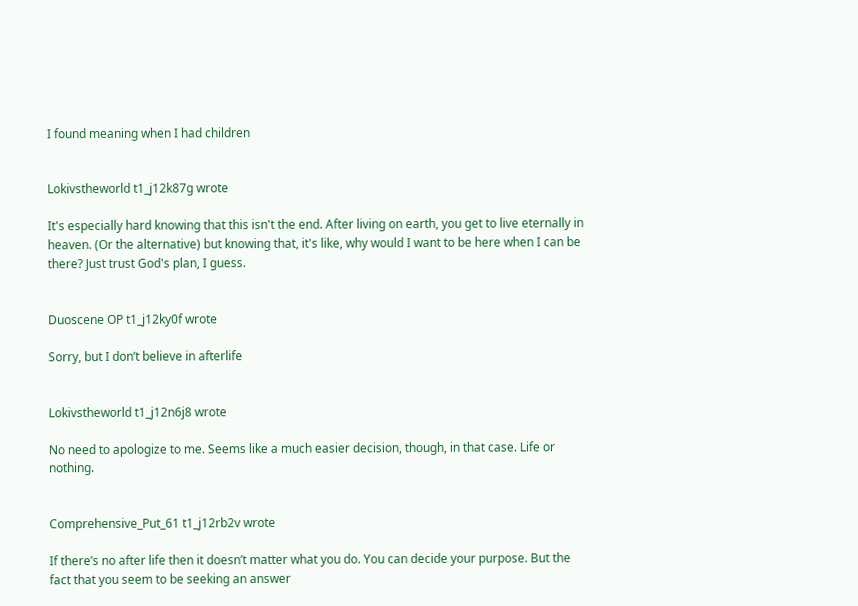I found meaning when I had children


Lokivstheworld t1_j12k87g wrote

It's especially hard knowing that this isn't the end. After living on earth, you get to live eternally in heaven. (Or the alternative) but knowing that, it's like, why would I want to be here when I can be there? Just trust God's plan, I guess.


Duoscene OP t1_j12ky0f wrote

Sorry, but I don’t believe in afterlife


Lokivstheworld t1_j12n6j8 wrote

No need to apologize to me. Seems like a much easier decision, though, in that case. Life or nothing.


Comprehensive_Put_61 t1_j12rb2v wrote

If there’s no after life then it doesn’t matter what you do. You can decide your purpose. But the fact that you seem to be seeking an answer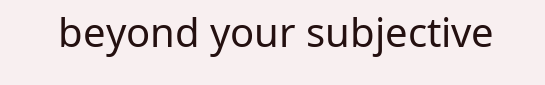beyond your subjective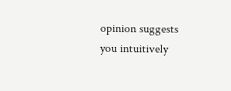opinion suggests you intuitively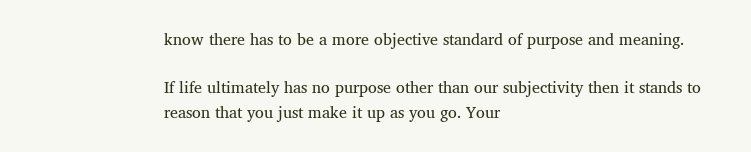know there has to be a more objective standard of purpose and meaning.

If life ultimately has no purpose other than our subjectivity then it stands to reason that you just make it up as you go. Your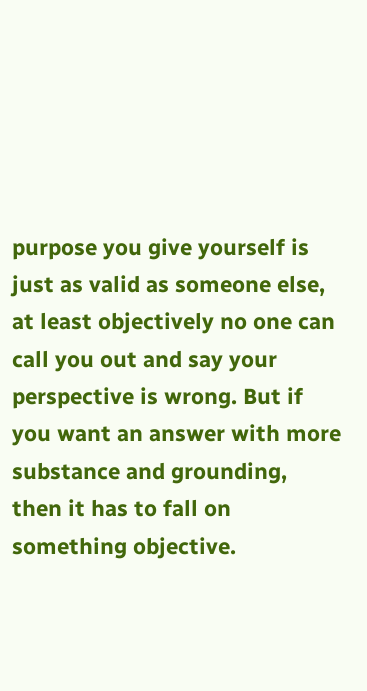purpose you give yourself is just as valid as someone else, at least objectively no one can call you out and say your perspective is wrong. But if you want an answer with more substance and grounding, then it has to fall on something objective.